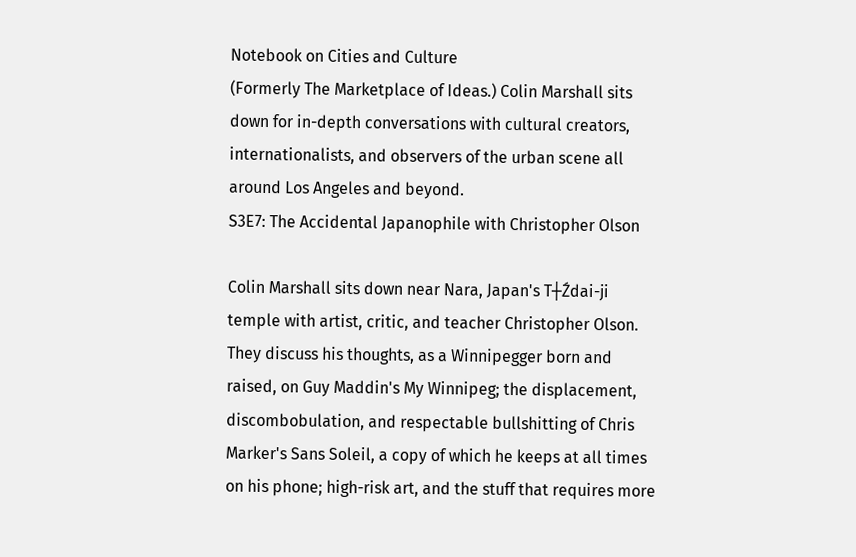Notebook on Cities and Culture
(Formerly The Marketplace of Ideas.) Colin Marshall sits down for in-depth conversations with cultural creators, internationalists, and observers of the urban scene all around Los Angeles and beyond.
S3E7: The Accidental Japanophile with Christopher Olson

Colin Marshall sits down near Nara, Japan's T┼Źdai-ji temple with artist, critic, and teacher Christopher Olson. They discuss his thoughts, as a Winnipegger born and raised, on Guy Maddin's My Winnipeg; the displacement, discombobulation, and respectable bullshitting of Chris Marker's Sans Soleil, a copy of which he keeps at all times on his phone; high-risk art, and the stuff that requires more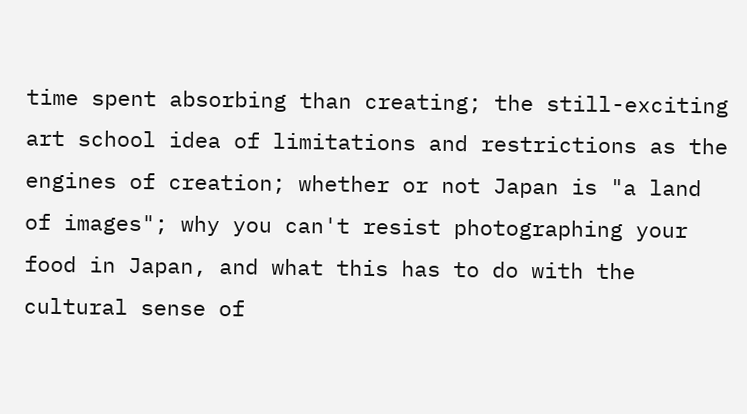time spent absorbing than creating; the still-exciting art school idea of limitations and restrictions as the engines of creation; whether or not Japan is "a land of images"; why you can't resist photographing your food in Japan, and what this has to do with the cultural sense of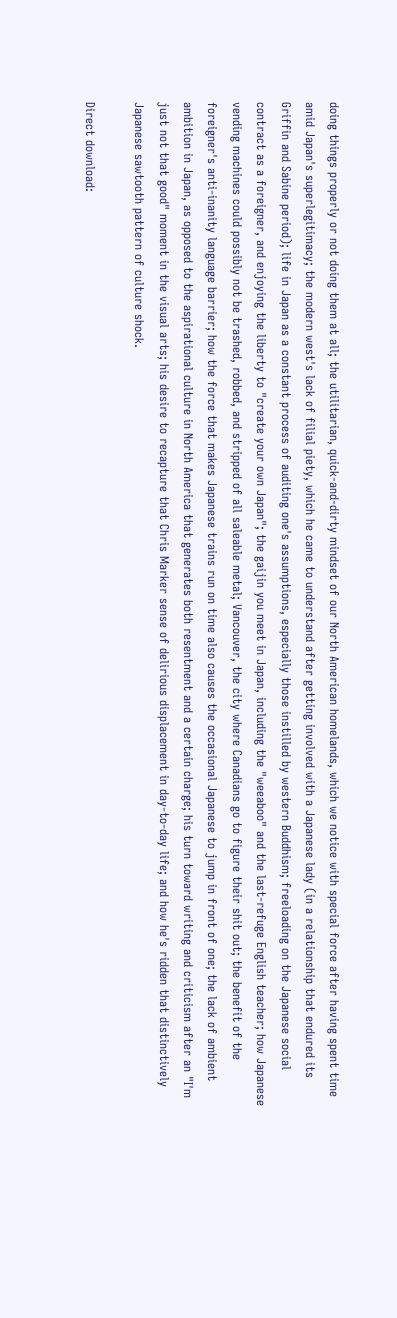doing things properly or not doing them at all; the utilitarian, quick-and-dirty mindset of our North American homelands, which we notice with special force after having spent time amid Japan's superlegitimacy; the modern west's lack of filial piety, which he came to understand after getting involved with a Japanese lady (in a relationship that endured its Griffin and Sabine period); life in Japan as a constant process of auditing one's assumptions, especially those instilled by western Buddhism; freeloading on the Japanese social contract as a foreigner, and enjoying the liberty to "create your own Japan"; the gaijin you meet in Japan, including the "weeaboo" and the last-refuge English teacher; how Japanese vending machines could possibly not be trashed, robbed, and stripped of all saleable metal; Vancouver, the city where Canadians go to figure their shit out; the benefit of the foreigner's anti-inanity language barrier; how the force that makes Japanese trains run on time also causes the occasional Japanese to jump in front of one; the lack of ambient ambition in Japan, as opposed to the aspirational culture in North America that generates both resentment and a certain charge; his turn toward writing and criticism after an "I'm just not that good" moment in the visual arts; his desire to recapture that Chris Marker sense of delirious displacement in day-to-day life; and how he's ridden that distinctively Japanese sawtooth pattern of culture shock.

Direct download: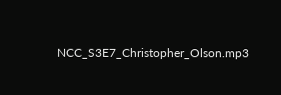NCC_S3E7_Christopher_Olson.mp3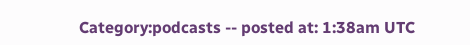Category:podcasts -- posted at: 1:38am UTC